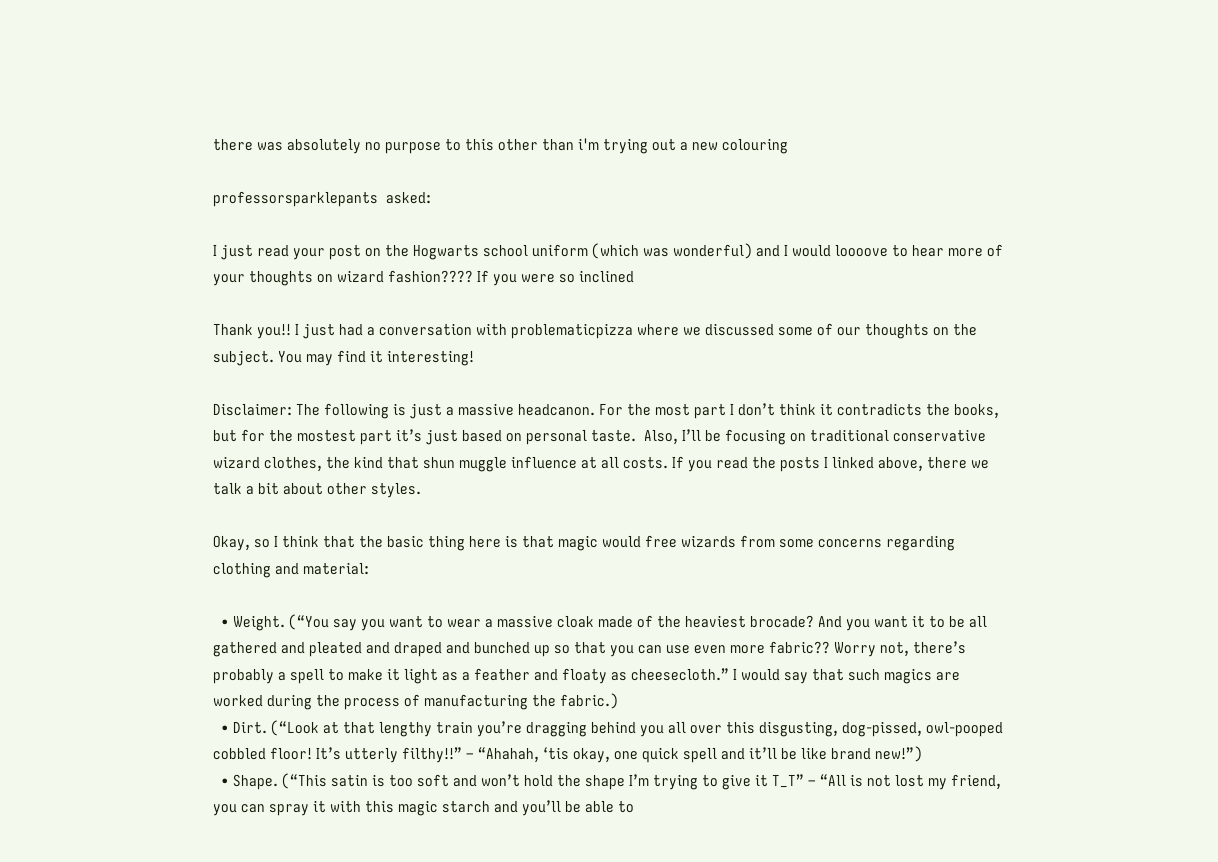there was absolutely no purpose to this other than i'm trying out a new colouring

professorsparklepants  asked:

I just read your post on the Hogwarts school uniform (which was wonderful) and I would loooove to hear more of your thoughts on wizard fashion???? If you were so inclined

Thank you!! I just had a conversation with problematicpizza where we discussed some of our thoughts on the subject. You may find it interesting!

Disclaimer: The following is just a massive headcanon. For the most part I don’t think it contradicts the books, but for the mostest part it’s just based on personal taste.  Also, I’ll be focusing on traditional conservative wizard clothes, the kind that shun muggle influence at all costs. If you read the posts I linked above, there we talk a bit about other styles.

Okay, so I think that the basic thing here is that magic would free wizards from some concerns regarding clothing and material:

  • Weight. (“You say you want to wear a massive cloak made of the heaviest brocade? And you want it to be all gathered and pleated and draped and bunched up so that you can use even more fabric?? Worry not, there’s probably a spell to make it light as a feather and floaty as cheesecloth.” I would say that such magics are worked during the process of manufacturing the fabric.)
  • Dirt. (“Look at that lengthy train you’re dragging behind you all over this disgusting, dog-pissed, owl-pooped cobbled floor! It’s utterly filthy!!” – “Ahahah, ‘tis okay, one quick spell and it’ll be like brand new!”)
  • Shape. (“This satin is too soft and won’t hold the shape I’m trying to give it T_T” – “All is not lost my friend, you can spray it with this magic starch and you’ll be able to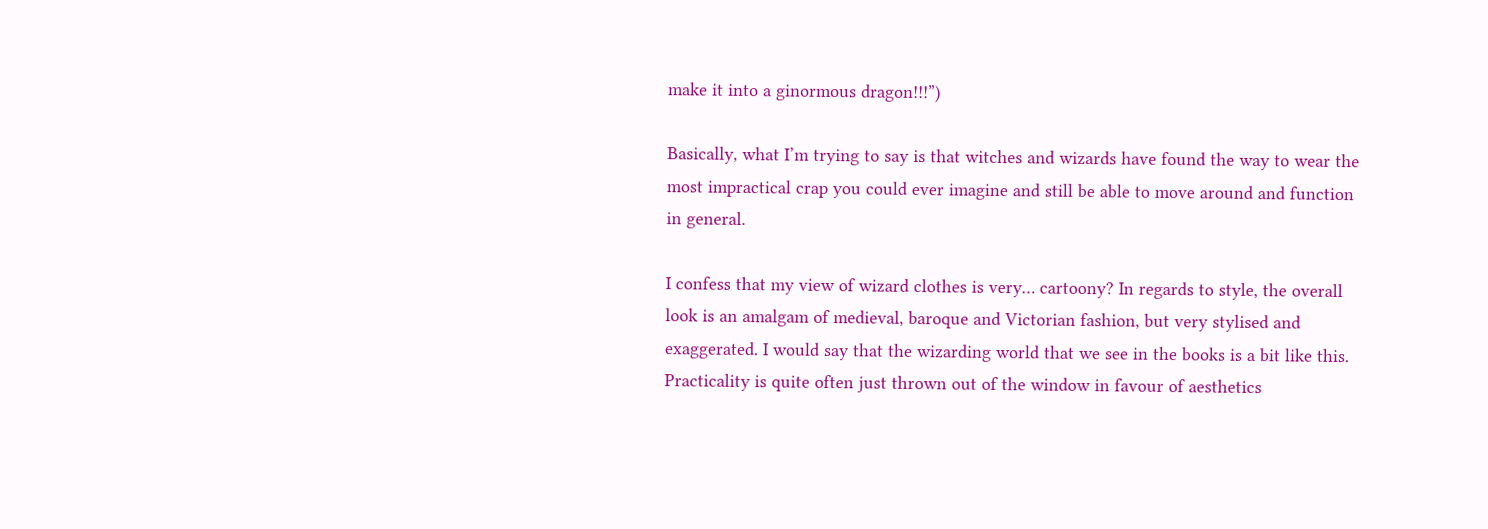make it into a ginormous dragon!!!”)

Basically, what I’m trying to say is that witches and wizards have found the way to wear the most impractical crap you could ever imagine and still be able to move around and function in general.

I confess that my view of wizard clothes is very… cartoony? In regards to style, the overall look is an amalgam of medieval, baroque and Victorian fashion, but very stylised and exaggerated. I would say that the wizarding world that we see in the books is a bit like this. Practicality is quite often just thrown out of the window in favour of aesthetics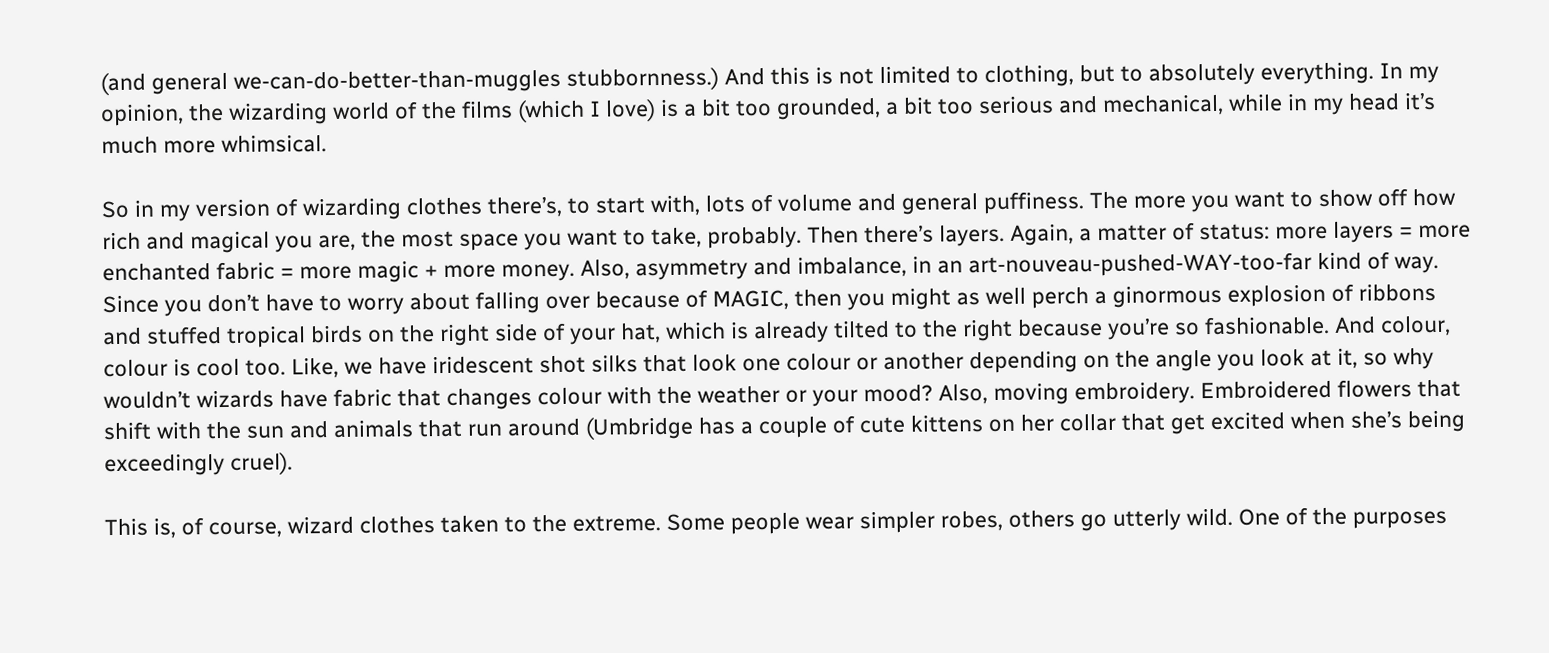(and general we-can-do-better-than-muggles stubbornness.) And this is not limited to clothing, but to absolutely everything. In my opinion, the wizarding world of the films (which I love) is a bit too grounded, a bit too serious and mechanical, while in my head it’s much more whimsical.

So in my version of wizarding clothes there’s, to start with, lots of volume and general puffiness. The more you want to show off how rich and magical you are, the most space you want to take, probably. Then there’s layers. Again, a matter of status: more layers = more enchanted fabric = more magic + more money. Also, asymmetry and imbalance, in an art-nouveau-pushed-WAY-too-far kind of way. Since you don’t have to worry about falling over because of MAGIC, then you might as well perch a ginormous explosion of ribbons and stuffed tropical birds on the right side of your hat, which is already tilted to the right because you’re so fashionable. And colour, colour is cool too. Like, we have iridescent shot silks that look one colour or another depending on the angle you look at it, so why wouldn’t wizards have fabric that changes colour with the weather or your mood? Also, moving embroidery. Embroidered flowers that shift with the sun and animals that run around (Umbridge has a couple of cute kittens on her collar that get excited when she’s being exceedingly cruel).

This is, of course, wizard clothes taken to the extreme. Some people wear simpler robes, others go utterly wild. One of the purposes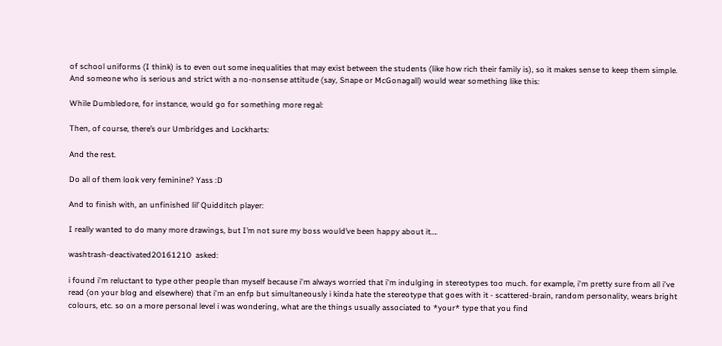of school uniforms (I think) is to even out some inequalities that may exist between the students (like how rich their family is), so it makes sense to keep them simple. And someone who is serious and strict with a no-nonsense attitude (say, Snape or McGonagall) would wear something like this:

While Dumbledore, for instance, would go for something more regal:

Then, of course, there’s our Umbridges and Lockharts:

And the rest.

Do all of them look very feminine? Yass :D

And to finish with, an unfinished lil’ Quidditch player:

I really wanted to do many more drawings, but I’m not sure my boss would’ve been happy about it….

washtrash-deactivated20161210  asked:

i found i'm reluctant to type other people than myself because i'm always worried that i'm indulging in stereotypes too much. for example, i'm pretty sure from all i've read (on your blog and elsewhere) that i'm an enfp but simultaneously i kinda hate the stereotype that goes with it - scattered-brain, random personality, wears bright colours, etc. so on a more personal level i was wondering, what are the things usually associated to *your* type that you find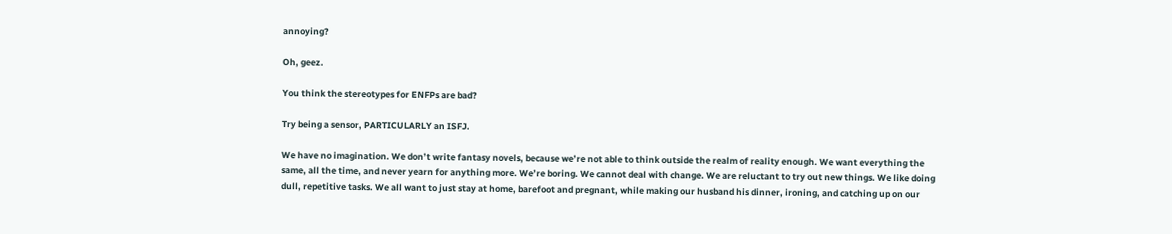annoying?

Oh, geez.

You think the stereotypes for ENFPs are bad?

Try being a sensor, PARTICULARLY an ISFJ.

We have no imagination. We don’t write fantasy novels, because we’re not able to think outside the realm of reality enough. We want everything the same, all the time, and never yearn for anything more. We’re boring. We cannot deal with change. We are reluctant to try out new things. We like doing dull, repetitive tasks. We all want to just stay at home, barefoot and pregnant, while making our husband his dinner, ironing, and catching up on our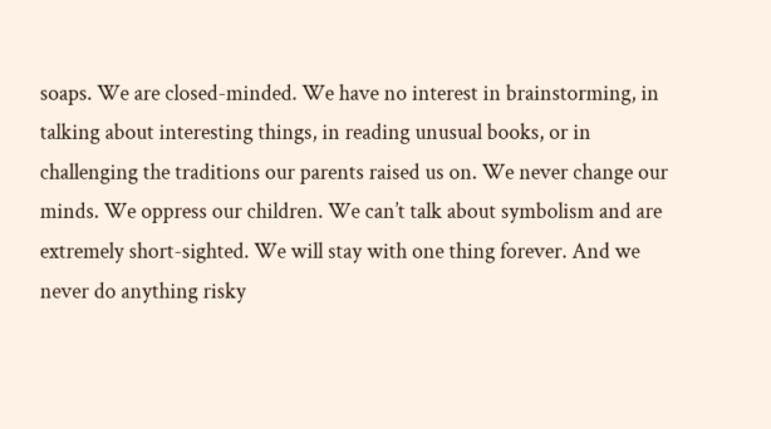soaps. We are closed-minded. We have no interest in brainstorming, in talking about interesting things, in reading unusual books, or in challenging the traditions our parents raised us on. We never change our minds. We oppress our children. We can’t talk about symbolism and are extremely short-sighted. We will stay with one thing forever. And we never do anything risky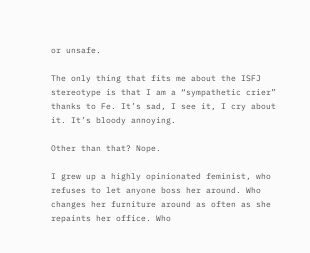or unsafe.

The only thing that fits me about the ISFJ stereotype is that I am a “sympathetic crier” thanks to Fe. It’s sad, I see it, I cry about it. It’s bloody annoying.

Other than that? Nope.

I grew up a highly opinionated feminist, who refuses to let anyone boss her around. Who changes her furniture around as often as she repaints her office. Who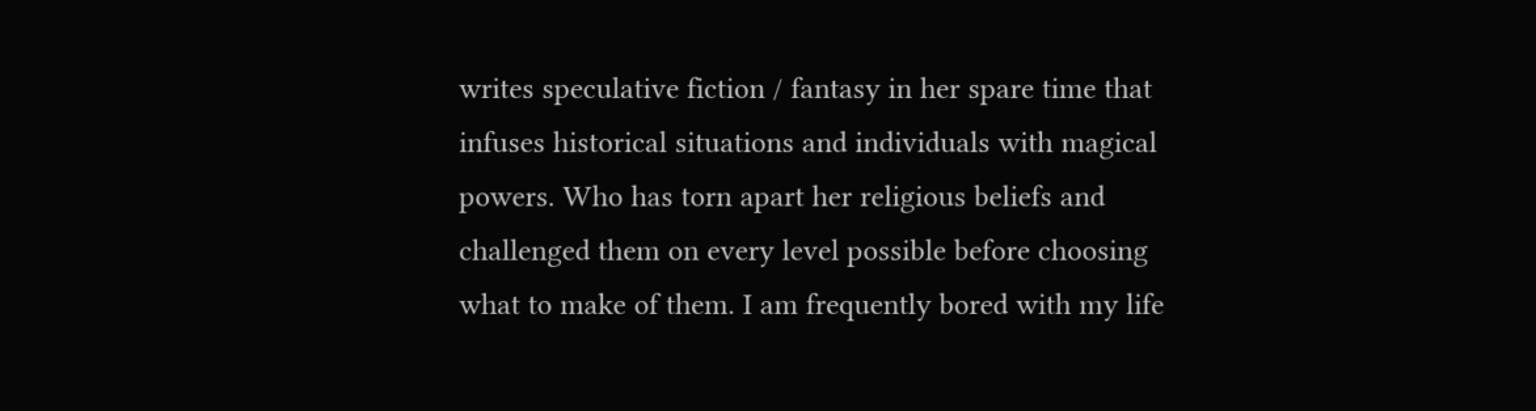writes speculative fiction / fantasy in her spare time that infuses historical situations and individuals with magical powers. Who has torn apart her religious beliefs and challenged them on every level possible before choosing what to make of them. I am frequently bored with my life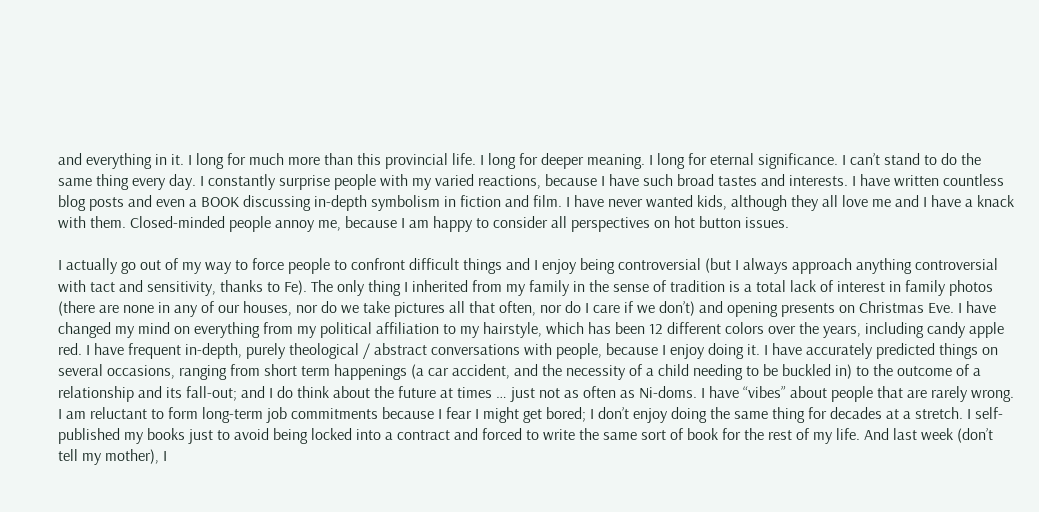and everything in it. I long for much more than this provincial life. I long for deeper meaning. I long for eternal significance. I can’t stand to do the same thing every day. I constantly surprise people with my varied reactions, because I have such broad tastes and interests. I have written countless blog posts and even a BOOK discussing in-depth symbolism in fiction and film. I have never wanted kids, although they all love me and I have a knack with them. Closed-minded people annoy me, because I am happy to consider all perspectives on hot button issues.

I actually go out of my way to force people to confront difficult things and I enjoy being controversial (but I always approach anything controversial with tact and sensitivity, thanks to Fe). The only thing I inherited from my family in the sense of tradition is a total lack of interest in family photos (there are none in any of our houses, nor do we take pictures all that often, nor do I care if we don’t) and opening presents on Christmas Eve. I have changed my mind on everything from my political affiliation to my hairstyle, which has been 12 different colors over the years, including candy apple red. I have frequent in-depth, purely theological / abstract conversations with people, because I enjoy doing it. I have accurately predicted things on several occasions, ranging from short term happenings (a car accident, and the necessity of a child needing to be buckled in) to the outcome of a relationship and its fall-out; and I do think about the future at times … just not as often as Ni-doms. I have “vibes” about people that are rarely wrong. I am reluctant to form long-term job commitments because I fear I might get bored; I don’t enjoy doing the same thing for decades at a stretch. I self-published my books just to avoid being locked into a contract and forced to write the same sort of book for the rest of my life. And last week (don’t tell my mother), I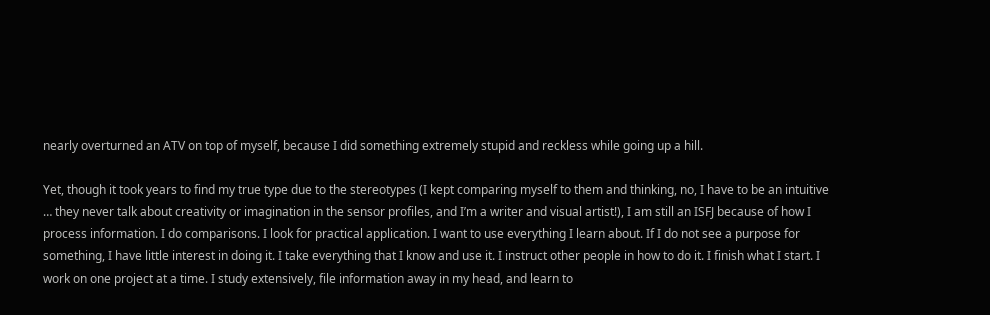nearly overturned an ATV on top of myself, because I did something extremely stupid and reckless while going up a hill.

Yet, though it took years to find my true type due to the stereotypes (I kept comparing myself to them and thinking, no, I have to be an intuitive … they never talk about creativity or imagination in the sensor profiles, and I’m a writer and visual artist!), I am still an ISFJ because of how I process information. I do comparisons. I look for practical application. I want to use everything I learn about. If I do not see a purpose for something, I have little interest in doing it. I take everything that I know and use it. I instruct other people in how to do it. I finish what I start. I work on one project at a time. I study extensively, file information away in my head, and learn to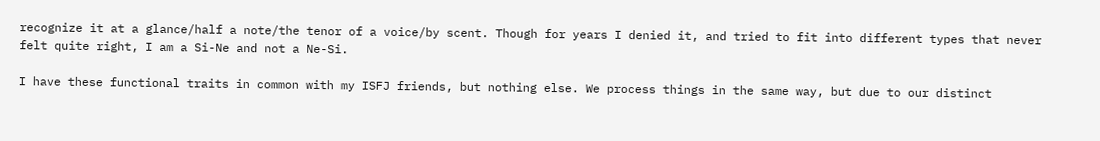recognize it at a glance/half a note/the tenor of a voice/by scent. Though for years I denied it, and tried to fit into different types that never felt quite right, I am a Si-Ne and not a Ne-Si.

I have these functional traits in common with my ISFJ friends, but nothing else. We process things in the same way, but due to our distinct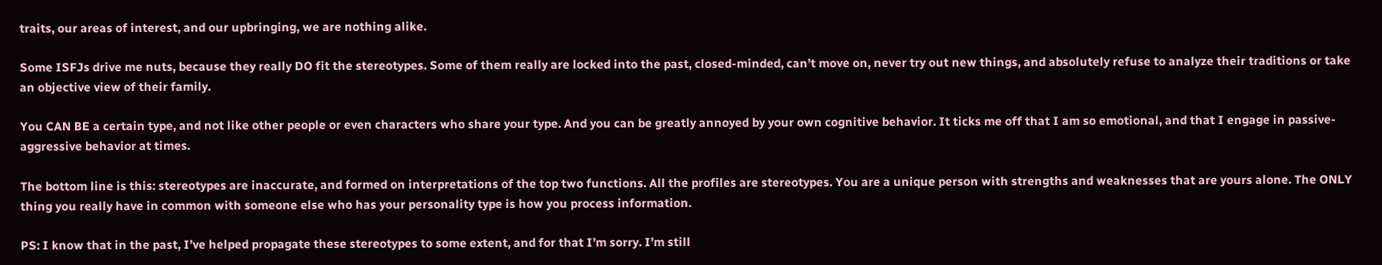traits, our areas of interest, and our upbringing, we are nothing alike.

Some ISFJs drive me nuts, because they really DO fit the stereotypes. Some of them really are locked into the past, closed-minded, can’t move on, never try out new things, and absolutely refuse to analyze their traditions or take an objective view of their family.

You CAN BE a certain type, and not like other people or even characters who share your type. And you can be greatly annoyed by your own cognitive behavior. It ticks me off that I am so emotional, and that I engage in passive-aggressive behavior at times.

The bottom line is this: stereotypes are inaccurate, and formed on interpretations of the top two functions. All the profiles are stereotypes. You are a unique person with strengths and weaknesses that are yours alone. The ONLY thing you really have in common with someone else who has your personality type is how you process information.

PS: I know that in the past, I’ve helped propagate these stereotypes to some extent, and for that I’m sorry. I’m still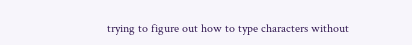trying to figure out how to type characters without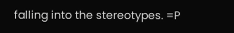falling into the stereotypes. =P